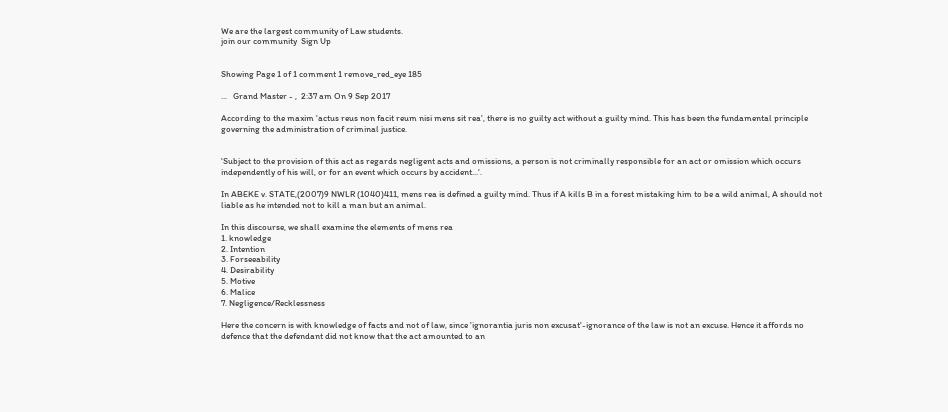We are the largest community of Law students.
join our community  Sign Up


Showing Page 1 of 1 comment 1 remove_red_eye 185

...   Grand Master - ,  2:37 am On 9 Sep 2017

According to the maxim 'actus reus non facit reum nisi mens sit rea', there is no guilty act without a guilty mind. This has been the fundamental principle governing the administration of criminal justice.


'Subject to the provision of this act as regards negligent acts and omissions, a person is not criminally responsible for an act or omission which occurs independently of his will, or for an event which occurs by accident...'.

In ABEKE v. STATE,(2007)9 NWLR (1040)411, mens rea is defined a guilty mind. Thus if A kills B in a forest mistaking him to be a wild animal, A should not liable as he intended not to kill a man but an animal.

In this discourse, we shall examine the elements of mens rea
1. knowledge
2. Intention
3. Forseeability
4. Desirability
5. Motive
6. Malice
7. Negligence/Recklessness

Here the concern is with knowledge of facts and not of law, since 'ignorantia juris non excusat'-ignorance of the law is not an excuse. Hence it affords no defence that the defendant did not know that the act amounted to an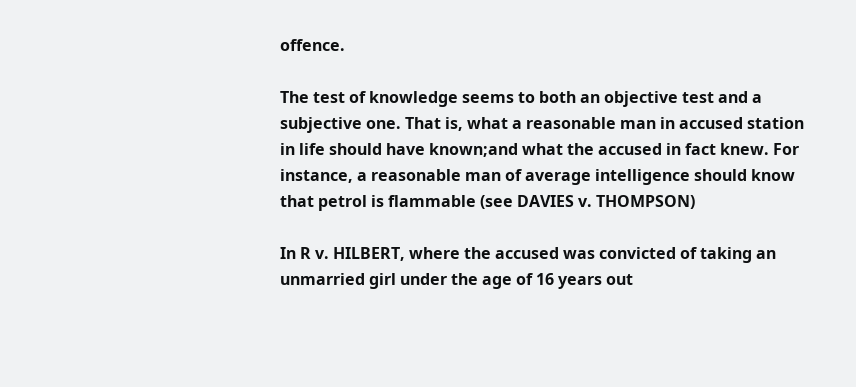offence.

The test of knowledge seems to both an objective test and a subjective one. That is, what a reasonable man in accused station in life should have known;and what the accused in fact knew. For instance, a reasonable man of average intelligence should know that petrol is flammable (see DAVIES v. THOMPSON)

In R v. HILBERT, where the accused was convicted of taking an unmarried girl under the age of 16 years out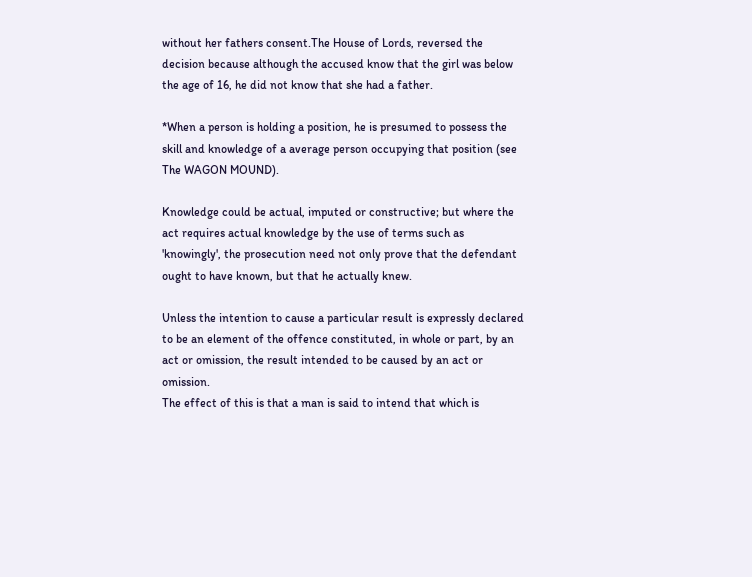without her fathers consent.The House of Lords, reversed the decision because although the accused know that the girl was below the age of 16, he did not know that she had a father.

*When a person is holding a position, he is presumed to possess the skill and knowledge of a average person occupying that position (see The WAGON MOUND).

Knowledge could be actual, imputed or constructive; but where the act requires actual knowledge by the use of terms such as 'knowingly', the prosecution need not only prove that the defendant ought to have known, but that he actually knew.

Unless the intention to cause a particular result is expressly declared to be an element of the offence constituted, in whole or part, by an act or omission, the result intended to be caused by an act or omission.
The effect of this is that a man is said to intend that which is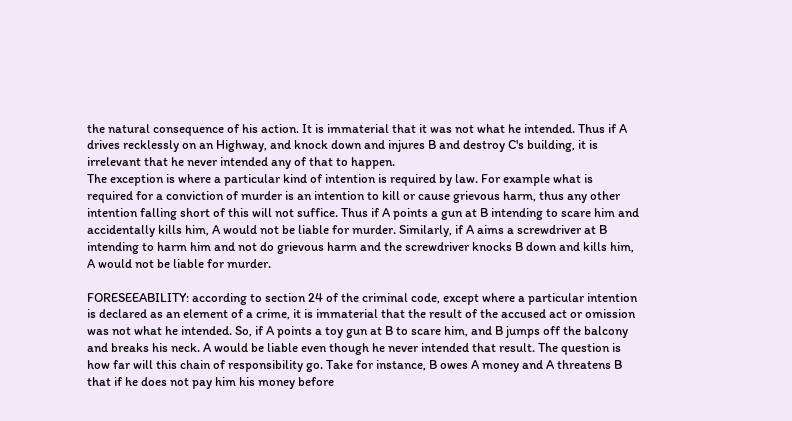the natural consequence of his action. It is immaterial that it was not what he intended. Thus if A drives recklessly on an Highway, and knock down and injures B and destroy C's building, it is irrelevant that he never intended any of that to happen.
The exception is where a particular kind of intention is required by law. For example what is required for a conviction of murder is an intention to kill or cause grievous harm, thus any other intention falling short of this will not suffice. Thus if A points a gun at B intending to scare him and accidentally kills him, A would not be liable for murder. Similarly, if A aims a screwdriver at B intending to harm him and not do grievous harm and the screwdriver knocks B down and kills him, A would not be liable for murder.

FORESEEABILITY: according to section 24 of the criminal code, except where a particular intention is declared as an element of a crime, it is immaterial that the result of the accused act or omission was not what he intended. So, if A points a toy gun at B to scare him, and B jumps off the balcony and breaks his neck. A would be liable even though he never intended that result. The question is how far will this chain of responsibility go. Take for instance, B owes A money and A threatens B that if he does not pay him his money before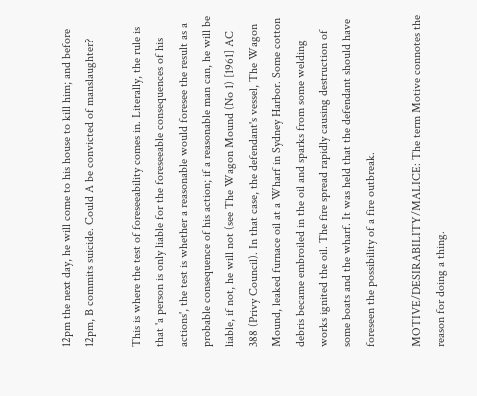12pm the next day, he will come to his house to kill him; and before 12pm, B commits suicide. Could A be convicted of manslaughter?

This is where the test of foreseeability comes in. Literally, the rule is that 'a person is only liable for the foreseeable consequences of his actions', the test is whether a reasonable would foresee the result as a probable consequence of his action; if a reasonable man can, he will be liable, if not, he will not (see The Wagon Mound (No 1) [1961] AC 388 (Privy Council). In that case, the defendant's vessel, The Wagon Mound, leaked furnace oil at a Wharf in Sydney Harbor. Some cotton debris became embroiled in the oil and sparks from some welding works ignited the oil. The fire spread rapidly causing destruction of some boats and the wharf. It was held that the defendant should have foreseen the possibility of a fire outbreak.

MOTIVE/DESIRABILITY/MALICE: The term Motive connotes the reason for doing a thing.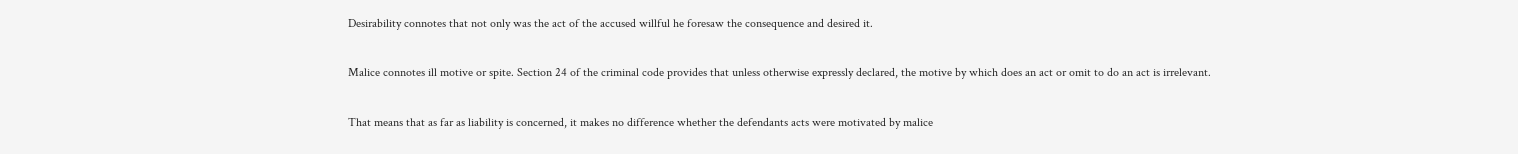Desirability connotes that not only was the act of the accused willful he foresaw the consequence and desired it.

Malice connotes ill motive or spite. Section 24 of the criminal code provides that unless otherwise expressly declared, the motive by which does an act or omit to do an act is irrelevant.

That means that as far as liability is concerned, it makes no difference whether the defendants acts were motivated by malice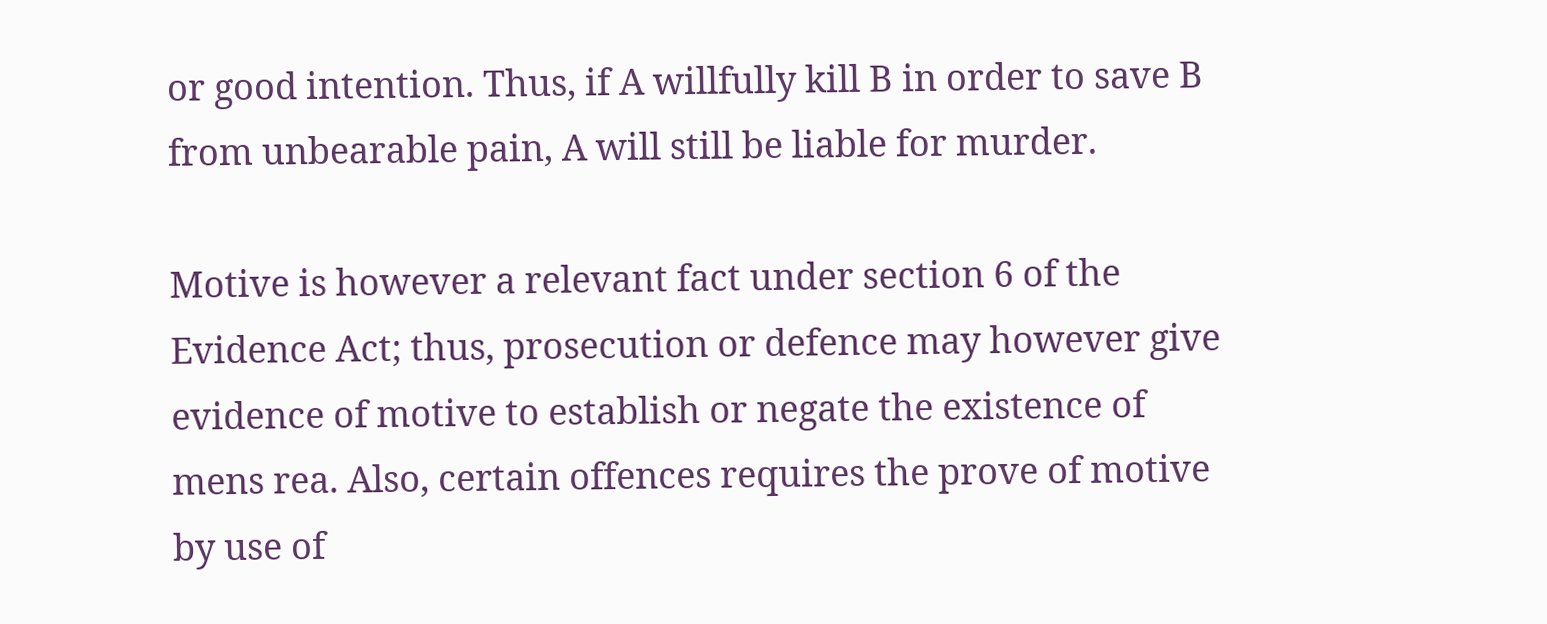or good intention. Thus, if A willfully kill B in order to save B from unbearable pain, A will still be liable for murder.

Motive is however a relevant fact under section 6 of the Evidence Act; thus, prosecution or defence may however give evidence of motive to establish or negate the existence of mens rea. Also, certain offences requires the prove of motive by use of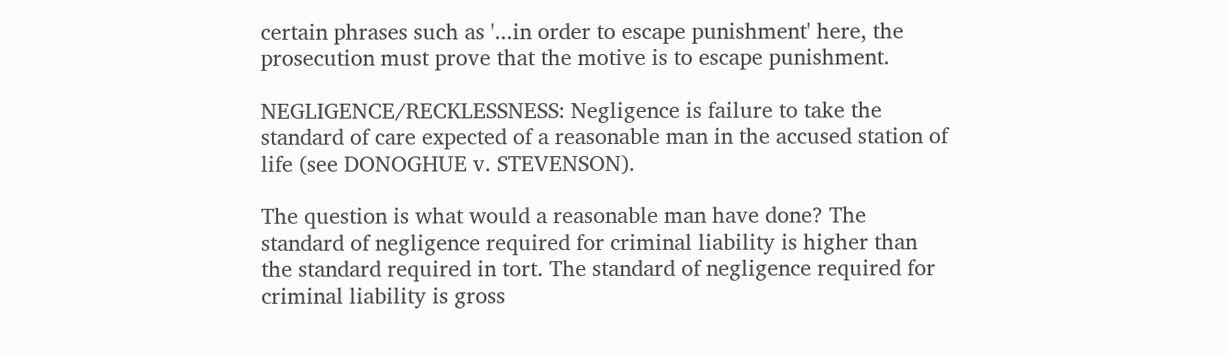certain phrases such as '...in order to escape punishment' here, the prosecution must prove that the motive is to escape punishment.

NEGLIGENCE/RECKLESSNESS: Negligence is failure to take the standard of care expected of a reasonable man in the accused station of life (see DONOGHUE v. STEVENSON).

The question is what would a reasonable man have done? The standard of negligence required for criminal liability is higher than the standard required in tort. The standard of negligence required for criminal liability is gross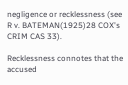negligence or recklessness (see R v. BATEMAN(1925)28 COX's CRIM CAS 33).

Recklessness connotes that the accused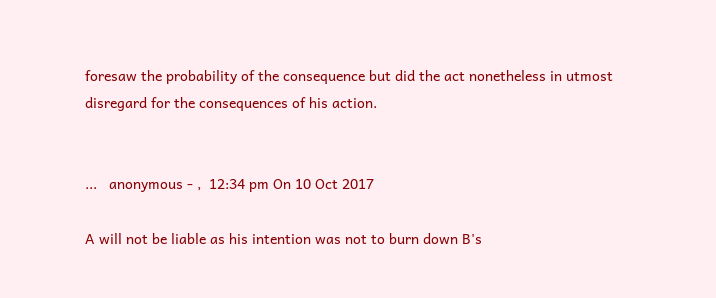foresaw the probability of the consequence but did the act nonetheless in utmost disregard for the consequences of his action.


...   anonymous - ,  12:34 pm On 10 Oct 2017

A will not be liable as his intention was not to burn down B's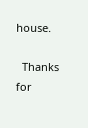house.

  Thanks for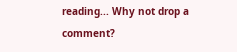reading... Why not drop a comment?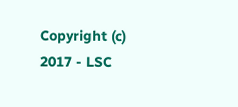Copyright (c) 2017 - LSC